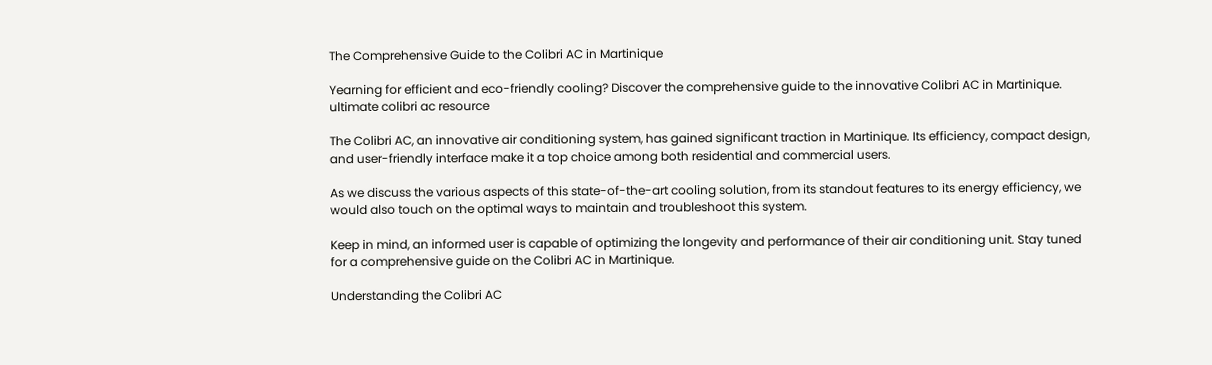The Comprehensive Guide to the Colibri AC in Martinique

Yearning for efficient and eco-friendly cooling? Discover the comprehensive guide to the innovative Colibri AC in Martinique.
ultimate colibri ac resource

The Colibri AC, an innovative air conditioning system, has gained significant traction in Martinique. Its efficiency, compact design, and user-friendly interface make it a top choice among both residential and commercial users.

As we discuss the various aspects of this state-of-the-art cooling solution, from its standout features to its energy efficiency, we would also touch on the optimal ways to maintain and troubleshoot this system.

Keep in mind, an informed user is capable of optimizing the longevity and performance of their air conditioning unit. Stay tuned for a comprehensive guide on the Colibri AC in Martinique.

Understanding the Colibri AC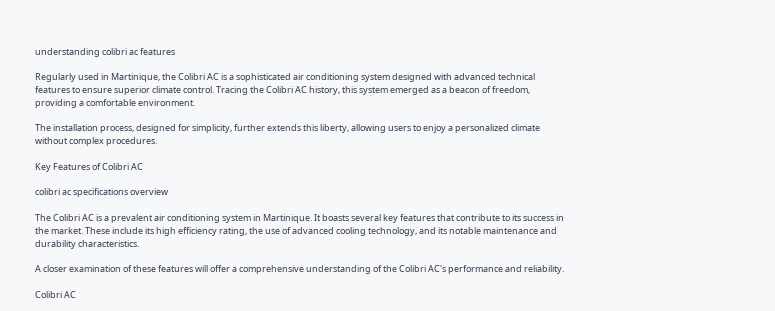understanding colibri ac features

Regularly used in Martinique, the Colibri AC is a sophisticated air conditioning system designed with advanced technical features to ensure superior climate control. Tracing the Colibri AC history, this system emerged as a beacon of freedom, providing a comfortable environment.

The installation process, designed for simplicity, further extends this liberty, allowing users to enjoy a personalized climate without complex procedures.

Key Features of Colibri AC

colibri ac specifications overview

The Colibri AC is a prevalent air conditioning system in Martinique. It boasts several key features that contribute to its success in the market. These include its high efficiency rating, the use of advanced cooling technology, and its notable maintenance and durability characteristics.

A closer examination of these features will offer a comprehensive understanding of the Colibri AC's performance and reliability.

Colibri AC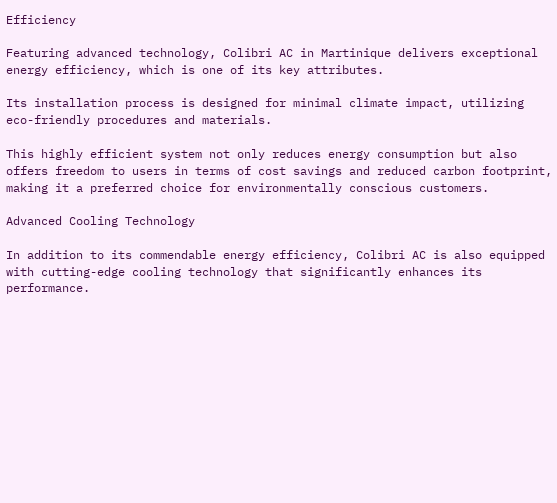Efficiency

Featuring advanced technology, Colibri AC in Martinique delivers exceptional energy efficiency, which is one of its key attributes.

Its installation process is designed for minimal climate impact, utilizing eco-friendly procedures and materials.

This highly efficient system not only reduces energy consumption but also offers freedom to users in terms of cost savings and reduced carbon footprint, making it a preferred choice for environmentally conscious customers.

Advanced Cooling Technology

In addition to its commendable energy efficiency, Colibri AC is also equipped with cutting-edge cooling technology that significantly enhances its performance.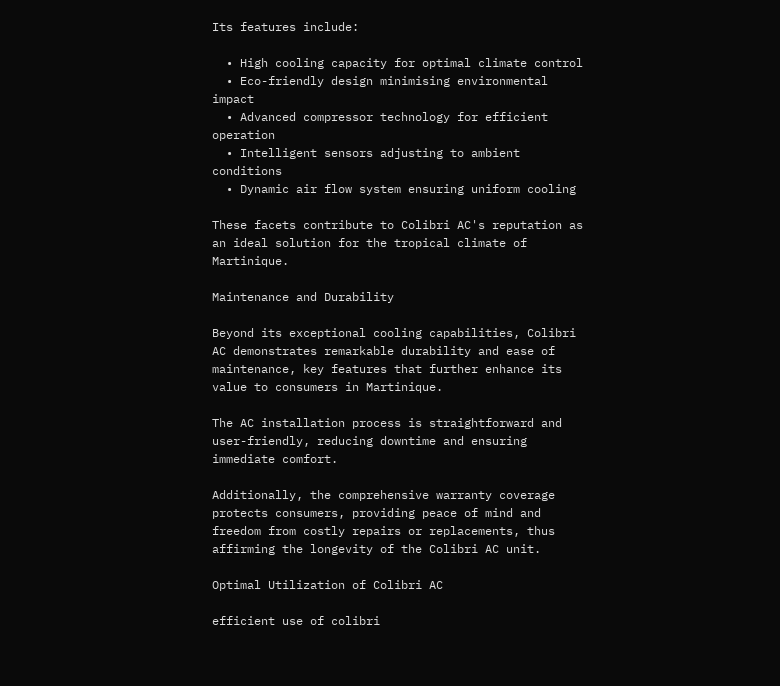Its features include:

  • High cooling capacity for optimal climate control
  • Eco-friendly design minimising environmental impact
  • Advanced compressor technology for efficient operation
  • Intelligent sensors adjusting to ambient conditions
  • Dynamic air flow system ensuring uniform cooling

These facets contribute to Colibri AC's reputation as an ideal solution for the tropical climate of Martinique.

Maintenance and Durability

Beyond its exceptional cooling capabilities, Colibri AC demonstrates remarkable durability and ease of maintenance, key features that further enhance its value to consumers in Martinique.

The AC installation process is straightforward and user-friendly, reducing downtime and ensuring immediate comfort.

Additionally, the comprehensive warranty coverage protects consumers, providing peace of mind and freedom from costly repairs or replacements, thus affirming the longevity of the Colibri AC unit.

Optimal Utilization of Colibri AC

efficient use of colibri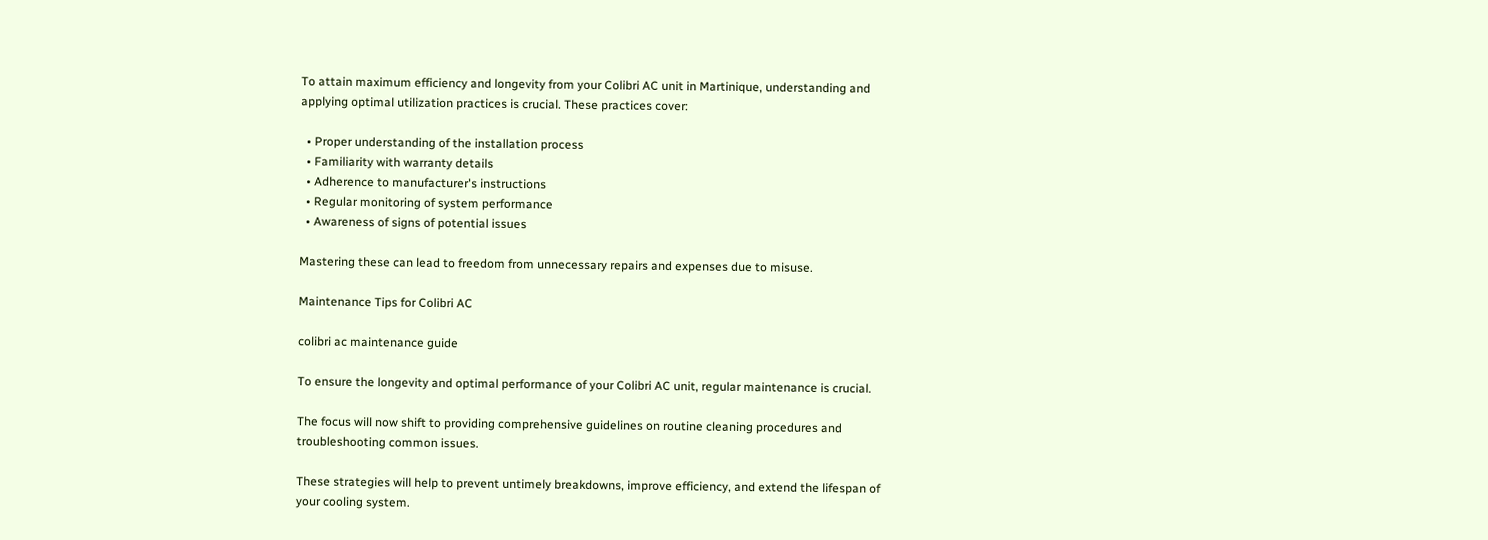To attain maximum efficiency and longevity from your Colibri AC unit in Martinique, understanding and applying optimal utilization practices is crucial. These practices cover:

  • Proper understanding of the installation process
  • Familiarity with warranty details
  • Adherence to manufacturer's instructions
  • Regular monitoring of system performance
  • Awareness of signs of potential issues

Mastering these can lead to freedom from unnecessary repairs and expenses due to misuse.

Maintenance Tips for Colibri AC

colibri ac maintenance guide

To ensure the longevity and optimal performance of your Colibri AC unit, regular maintenance is crucial.

The focus will now shift to providing comprehensive guidelines on routine cleaning procedures and troubleshooting common issues.

These strategies will help to prevent untimely breakdowns, improve efficiency, and extend the lifespan of your cooling system.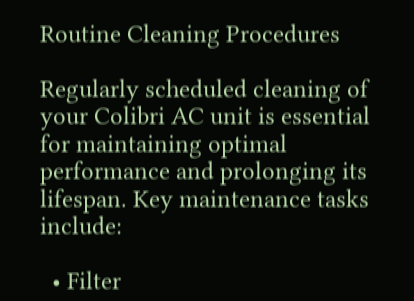Routine Cleaning Procedures

Regularly scheduled cleaning of your Colibri AC unit is essential for maintaining optimal performance and prolonging its lifespan. Key maintenance tasks include:

  • Filter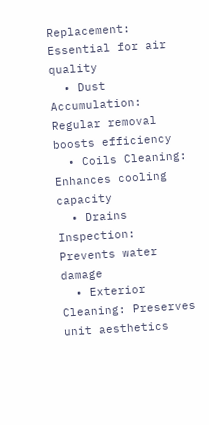Replacement: Essential for air quality
  • Dust Accumulation: Regular removal boosts efficiency
  • Coils Cleaning: Enhances cooling capacity
  • Drains Inspection: Prevents water damage
  • Exterior Cleaning: Preserves unit aesthetics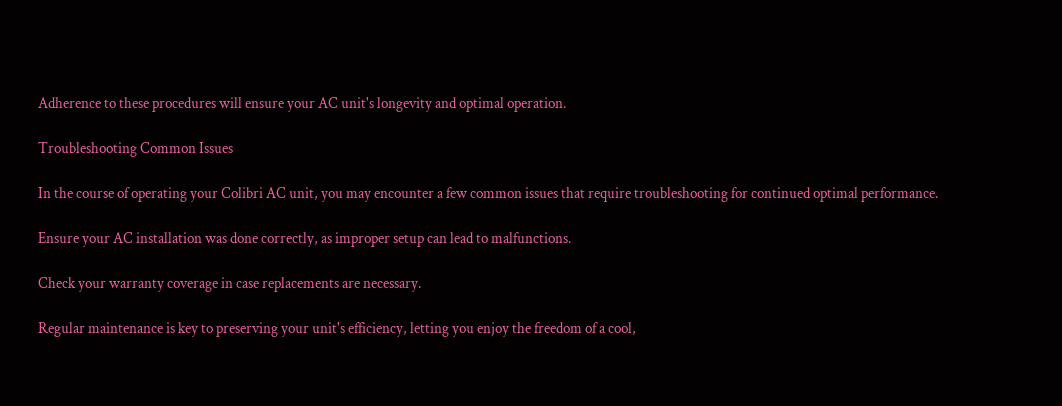Adherence to these procedures will ensure your AC unit's longevity and optimal operation.

Troubleshooting Common Issues

In the course of operating your Colibri AC unit, you may encounter a few common issues that require troubleshooting for continued optimal performance.

Ensure your AC installation was done correctly, as improper setup can lead to malfunctions.

Check your warranty coverage in case replacements are necessary.

Regular maintenance is key to preserving your unit's efficiency, letting you enjoy the freedom of a cool,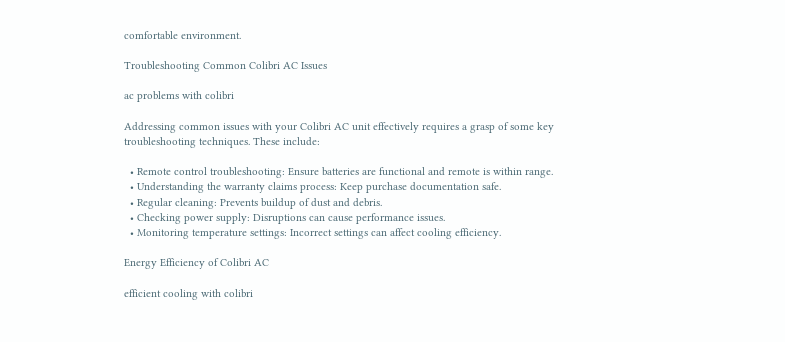comfortable environment.

Troubleshooting Common Colibri AC Issues

ac problems with colibri

Addressing common issues with your Colibri AC unit effectively requires a grasp of some key troubleshooting techniques. These include:

  • Remote control troubleshooting: Ensure batteries are functional and remote is within range.
  • Understanding the warranty claims process: Keep purchase documentation safe.
  • Regular cleaning: Prevents buildup of dust and debris.
  • Checking power supply: Disruptions can cause performance issues.
  • Monitoring temperature settings: Incorrect settings can affect cooling efficiency.

Energy Efficiency of Colibri AC

efficient cooling with colibri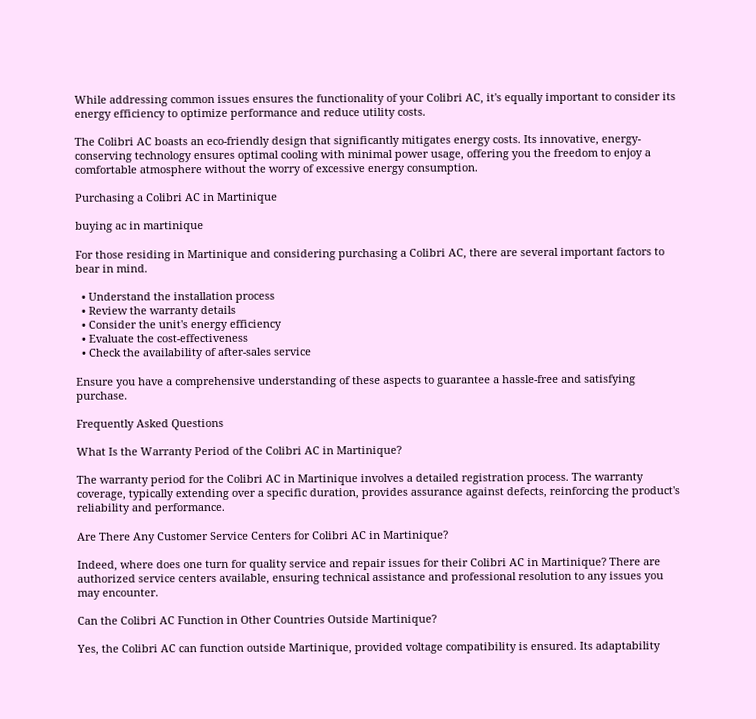While addressing common issues ensures the functionality of your Colibri AC, it's equally important to consider its energy efficiency to optimize performance and reduce utility costs.

The Colibri AC boasts an eco-friendly design that significantly mitigates energy costs. Its innovative, energy-conserving technology ensures optimal cooling with minimal power usage, offering you the freedom to enjoy a comfortable atmosphere without the worry of excessive energy consumption.

Purchasing a Colibri AC in Martinique

buying ac in martinique

For those residing in Martinique and considering purchasing a Colibri AC, there are several important factors to bear in mind.

  • Understand the installation process
  • Review the warranty details
  • Consider the unit's energy efficiency
  • Evaluate the cost-effectiveness
  • Check the availability of after-sales service

Ensure you have a comprehensive understanding of these aspects to guarantee a hassle-free and satisfying purchase.

Frequently Asked Questions

What Is the Warranty Period of the Colibri AC in Martinique?

The warranty period for the Colibri AC in Martinique involves a detailed registration process. The warranty coverage, typically extending over a specific duration, provides assurance against defects, reinforcing the product's reliability and performance.

Are There Any Customer Service Centers for Colibri AC in Martinique?

Indeed, where does one turn for quality service and repair issues for their Colibri AC in Martinique? There are authorized service centers available, ensuring technical assistance and professional resolution to any issues you may encounter.

Can the Colibri AC Function in Other Countries Outside Martinique?

Yes, the Colibri AC can function outside Martinique, provided voltage compatibility is ensured. Its adaptability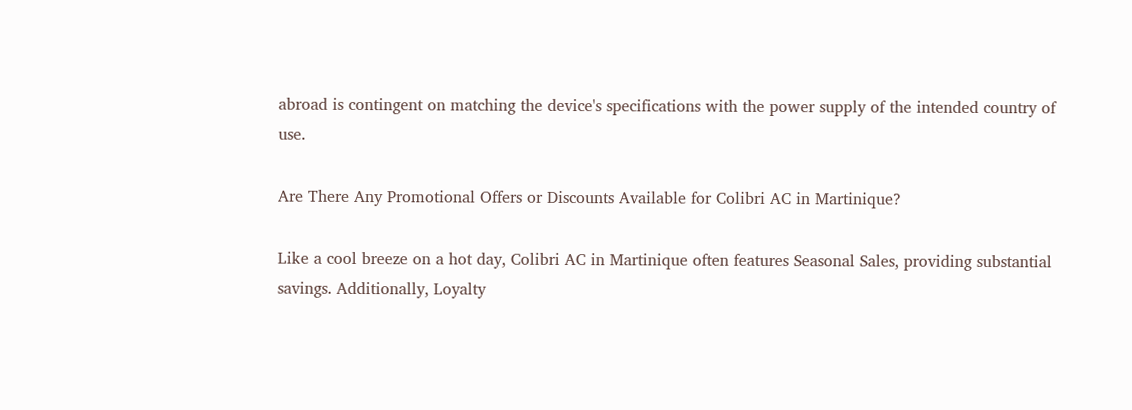abroad is contingent on matching the device's specifications with the power supply of the intended country of use.

Are There Any Promotional Offers or Discounts Available for Colibri AC in Martinique?

Like a cool breeze on a hot day, Colibri AC in Martinique often features Seasonal Sales, providing substantial savings. Additionally, Loyalty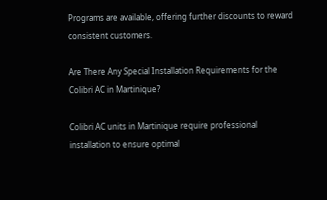Programs are available, offering further discounts to reward consistent customers.

Are There Any Special Installation Requirements for the Colibri AC in Martinique?

Colibri AC units in Martinique require professional installation to ensure optimal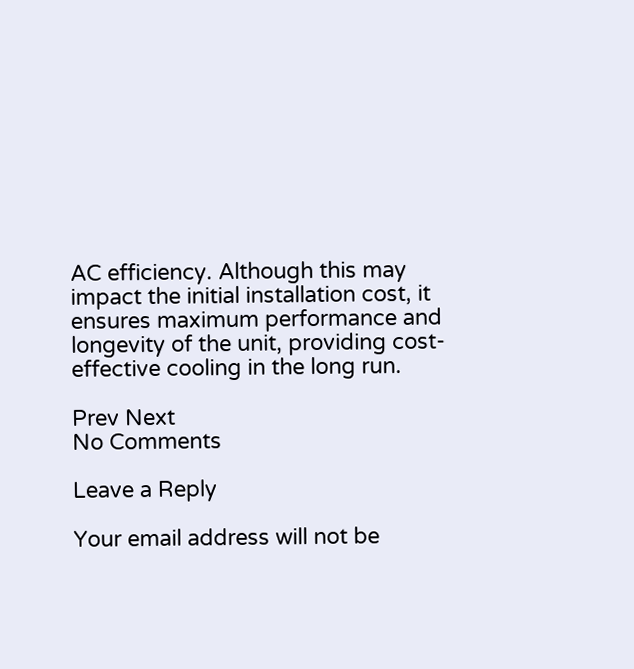AC efficiency. Although this may impact the initial installation cost, it ensures maximum performance and longevity of the unit, providing cost-effective cooling in the long run.

Prev Next
No Comments

Leave a Reply

Your email address will not be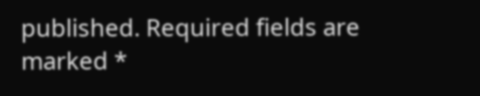published. Required fields are marked *